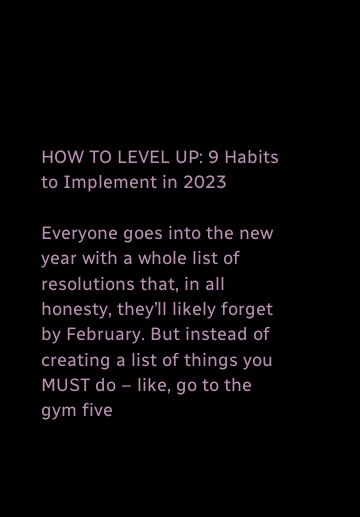HOW TO LEVEL UP: 9 Habits to Implement in 2023

Everyone goes into the new year with a whole list of resolutions that, in all honesty, they’ll likely forget by February. But instead of creating a list of things you MUST do – like, go to the gym five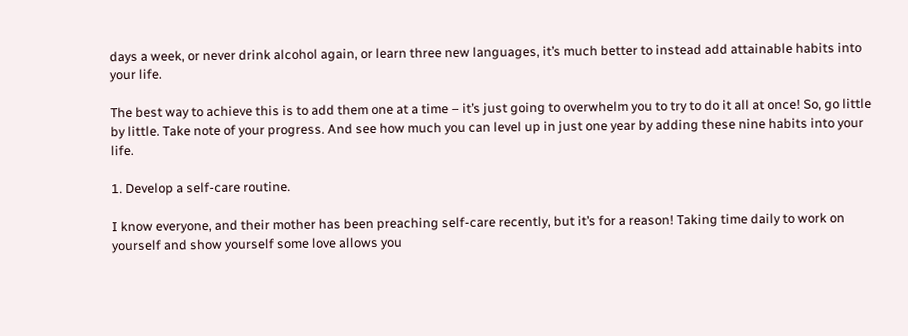days a week, or never drink alcohol again, or learn three new languages, it’s much better to instead add attainable habits into your life.

The best way to achieve this is to add them one at a time – it’s just going to overwhelm you to try to do it all at once! So, go little by little. Take note of your progress. And see how much you can level up in just one year by adding these nine habits into your life.

1. Develop a self-care routine.

I know everyone, and their mother has been preaching self-care recently, but it’s for a reason! Taking time daily to work on yourself and show yourself some love allows you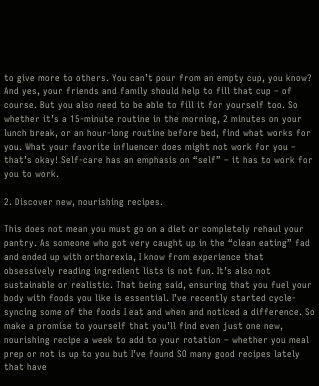to give more to others. You can’t pour from an empty cup, you know? And yes, your friends and family should help to fill that cup – of course. But you also need to be able to fill it for yourself too. So whether it’s a 15-minute routine in the morning, 2 minutes on your lunch break, or an hour-long routine before bed, find what works for you. What your favorite influencer does might not work for you – that’s okay! Self-care has an emphasis on “self” – it has to work for you to work.

2. Discover new, nourishing recipes.

This does not mean you must go on a diet or completely rehaul your pantry. As someone who got very caught up in the “clean eating” fad and ended up with orthorexia, I know from experience that obsessively reading ingredient lists is not fun. It’s also not sustainable or realistic. That being said, ensuring that you fuel your body with foods you like is essential. I’ve recently started cycle-syncing some of the foods I eat and when and noticed a difference. So make a promise to yourself that you’ll find even just one new, nourishing recipe a week to add to your rotation – whether you meal prep or not is up to you but I’ve found SO many good recipes lately that have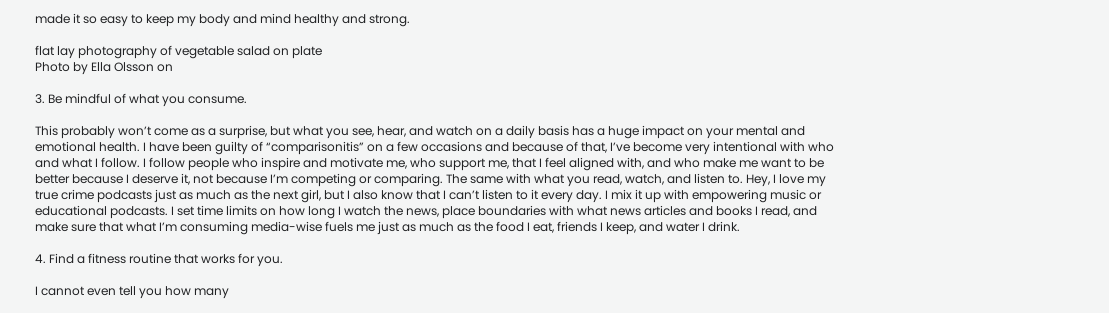made it so easy to keep my body and mind healthy and strong.

flat lay photography of vegetable salad on plate
Photo by Ella Olsson on

3. Be mindful of what you consume.

This probably won’t come as a surprise, but what you see, hear, and watch on a daily basis has a huge impact on your mental and emotional health. I have been guilty of “comparisonitis” on a few occasions and because of that, I’ve become very intentional with who and what I follow. I follow people who inspire and motivate me, who support me, that I feel aligned with, and who make me want to be better because I deserve it, not because I’m competing or comparing. The same with what you read, watch, and listen to. Hey, I love my true crime podcasts just as much as the next girl, but I also know that I can’t listen to it every day. I mix it up with empowering music or educational podcasts. I set time limits on how long I watch the news, place boundaries with what news articles and books I read, and make sure that what I’m consuming media-wise fuels me just as much as the food I eat, friends I keep, and water I drink.

4. Find a fitness routine that works for you.

I cannot even tell you how many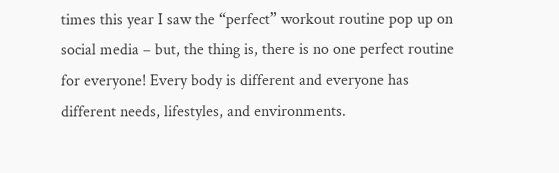times this year I saw the “perfect” workout routine pop up on social media – but, the thing is, there is no one perfect routine for everyone! Every body is different and everyone has different needs, lifestyles, and environments.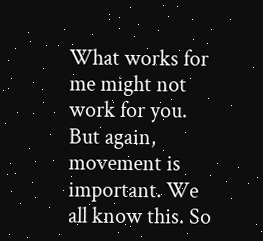What works for me might not work for you. But again, movement is important. We all know this. So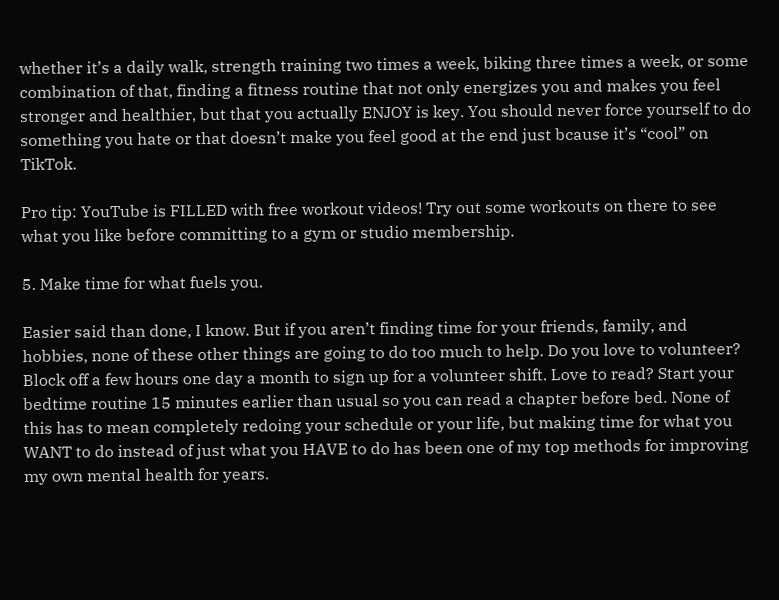whether it’s a daily walk, strength training two times a week, biking three times a week, or some combination of that, finding a fitness routine that not only energizes you and makes you feel stronger and healthier, but that you actually ENJOY is key. You should never force yourself to do something you hate or that doesn’t make you feel good at the end just bcause it’s “cool” on TikTok.

Pro tip: YouTube is FILLED with free workout videos! Try out some workouts on there to see what you like before committing to a gym or studio membership.

5. Make time for what fuels you.

Easier said than done, I know. But if you aren’t finding time for your friends, family, and hobbies, none of these other things are going to do too much to help. Do you love to volunteer? Block off a few hours one day a month to sign up for a volunteer shift. Love to read? Start your bedtime routine 15 minutes earlier than usual so you can read a chapter before bed. None of this has to mean completely redoing your schedule or your life, but making time for what you WANT to do instead of just what you HAVE to do has been one of my top methods for improving my own mental health for years.